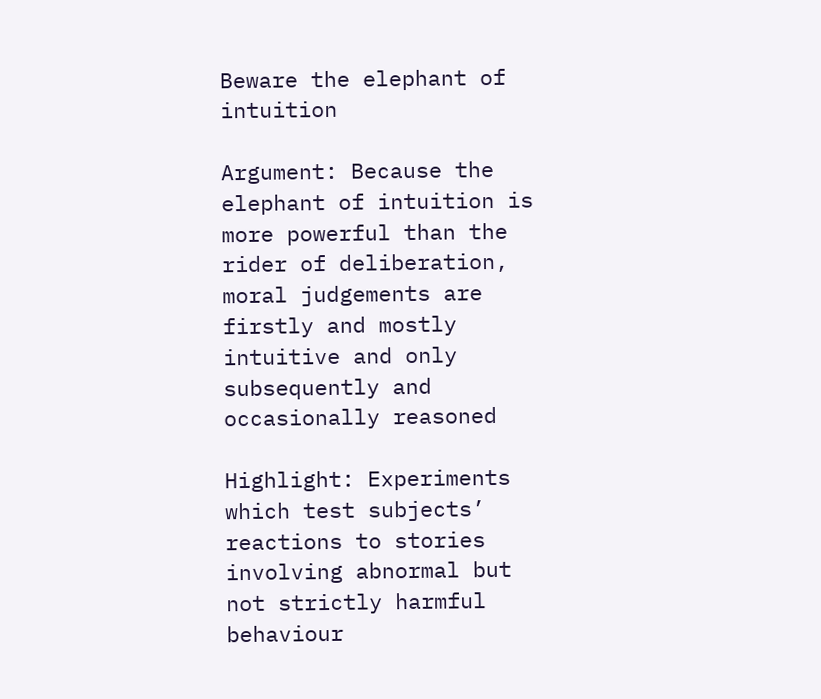Beware the elephant of intuition

Argument: Because the elephant of intuition is more powerful than the rider of deliberation, moral judgements are firstly and mostly intuitive and only subsequently and occasionally reasoned

Highlight: Experiments which test subjects’ reactions to stories involving abnormal but not strictly harmful behaviour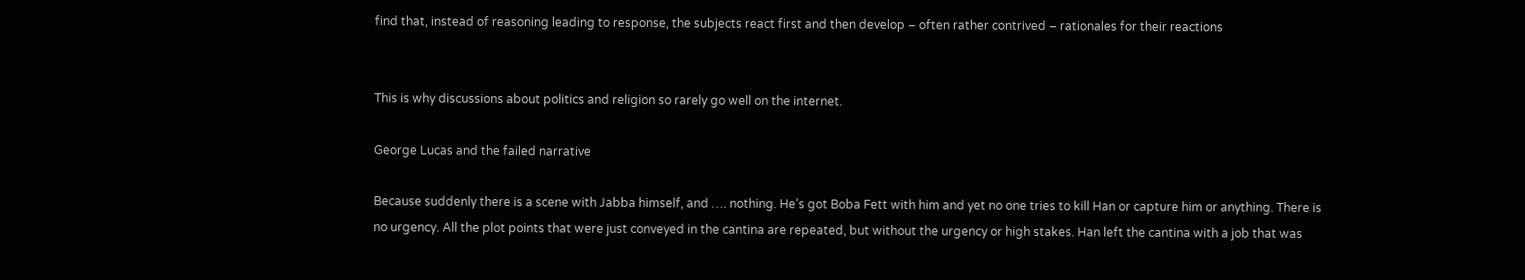find that, instead of reasoning leading to response, the subjects react first and then develop – often rather contrived – rationales for their reactions


This is why discussions about politics and religion so rarely go well on the internet.

George Lucas and the failed narrative

Because suddenly there is a scene with Jabba himself, and …. nothing. He’s got Boba Fett with him and yet no one tries to kill Han or capture him or anything. There is no urgency. All the plot points that were just conveyed in the cantina are repeated, but without the urgency or high stakes. Han left the cantina with a job that was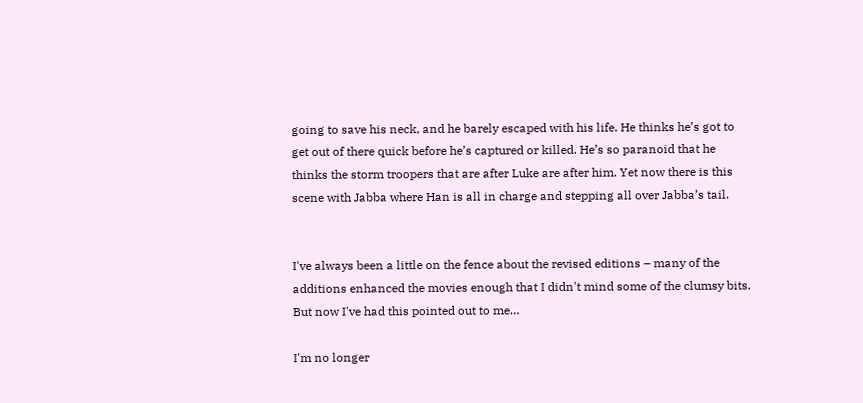going to save his neck, and he barely escaped with his life. He thinks he’s got to get out of there quick before he’s captured or killed. He’s so paranoid that he thinks the storm troopers that are after Luke are after him. Yet now there is this scene with Jabba where Han is all in charge and stepping all over Jabba’s tail.


I've always been a little on the fence about the revised editions – many of the additions enhanced the movies enough that I didn't mind some of the clumsy bits. But now I've had this pointed out to me…

I'm no longer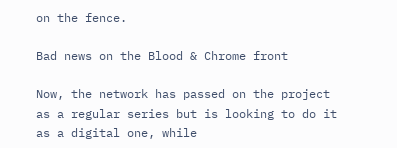on the fence.

Bad news on the Blood & Chrome front

Now, the network has passed on the project as a regular series but is looking to do it as a digital one, while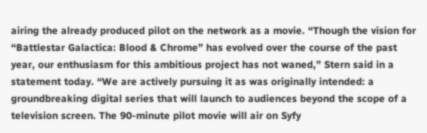airing the already produced pilot on the network as a movie. “Though the vision for “Battlestar Galactica: Blood & Chrome” has evolved over the course of the past year, our enthusiasm for this ambitious project has not waned,” Stern said in a statement today. “We are actively pursuing it as was originally intended: a groundbreaking digital series that will launch to audiences beyond the scope of a television screen. The 90-minute pilot movie will air on Syfy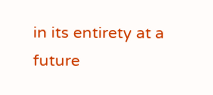in its entirety at a future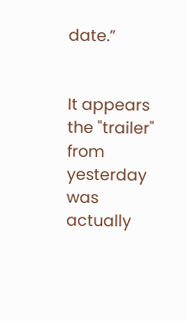date.”


It appears the "trailer" from yesterday was actually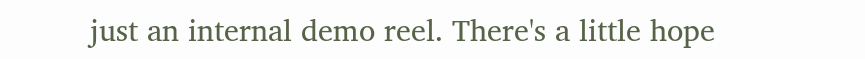just an internal demo reel. There's a little hope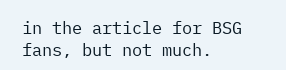in the article for BSG fans, but not much.